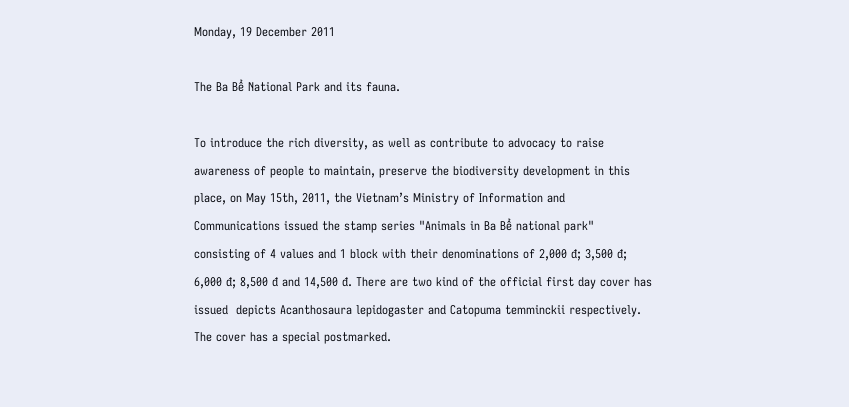Monday, 19 December 2011

The Ba Bể National Park and its fauna.

To introduce the rich diversity, as well as contribute to advocacy to raise awareness of people to maintain, preserve the biodiversity development in this place, on May 15th, 2011, the Vietnam’s Ministry of Information and Communications issued the stamp series "Animals in Ba Bể national park" consisting of 4 values and 1 block with their denominations of 2,000 đ; 3,500 đ; 6,000 đ; 8,500 đ and 14,500 đ. There are two kind of the official first day cover has issued  depicts Acanthosaura lepidogaster and Catopuma temminckii respectively. The cover has a special postmarked.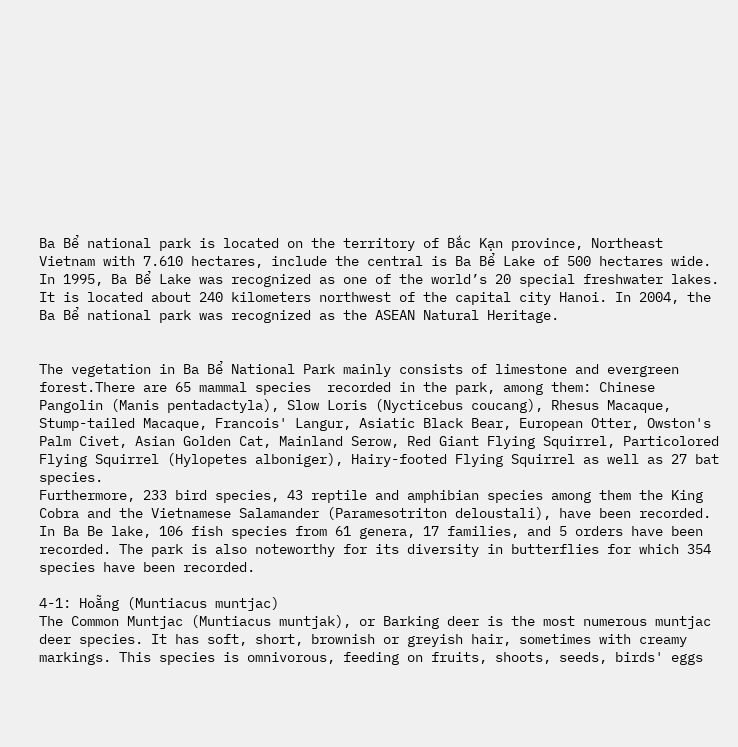Ba Bể national park is located on the territory of Bắc Kạn province, Northeast Vietnam with 7.610 hectares, include the central is Ba Bể Lake of 500 hectares wide. In 1995, Ba Bể Lake was recognized as one of the world’s 20 special freshwater lakes. It is located about 240 kilometers northwest of the capital city Hanoi. In 2004, the Ba Bể national park was recognized as the ASEAN Natural Heritage.


The vegetation in Ba Bể National Park mainly consists of limestone and evergreen forest.There are 65 mammal species  recorded in the park, among them: Chinese Pangolin (Manis pentadactyla), Slow Loris (Nycticebus coucang), Rhesus Macaque, Stump-tailed Macaque, Francois' Langur, Asiatic Black Bear, European Otter, Owston's Palm Civet, Asian Golden Cat, Mainland Serow, Red Giant Flying Squirrel, Particolored Flying Squirrel (Hylopetes alboniger), Hairy-footed Flying Squirrel as well as 27 bat species.
Furthermore, 233 bird species, 43 reptile and amphibian species among them the King Cobra and the Vietnamese Salamander (Paramesotriton deloustali), have been recorded.
In Ba Be lake, 106 fish species from 61 genera, 17 families, and 5 orders have been recorded. The park is also noteworthy for its diversity in butterflies for which 354 species have been recorded.

4-1: Hoẵng (Muntiacus muntjac)
The Common Muntjac (Muntiacus muntjak), or Barking deer is the most numerous muntjac deer species. It has soft, short, brownish or greyish hair, sometimes with creamy markings. This species is omnivorous, feeding on fruits, shoots, seeds, birds' eggs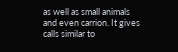as well as small animals and even carrion. It gives calls similar to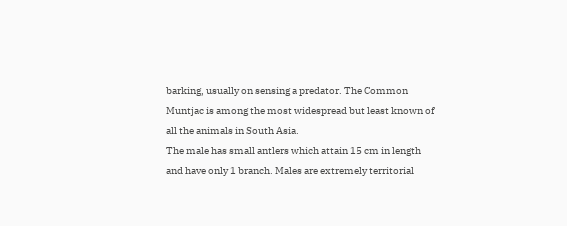barking, usually on sensing a predator. The Common  Muntjac is among the most widespread but least known of all the animals in South Asia.
The male has small antlers which attain 15 cm in length and have only 1 branch. Males are extremely territorial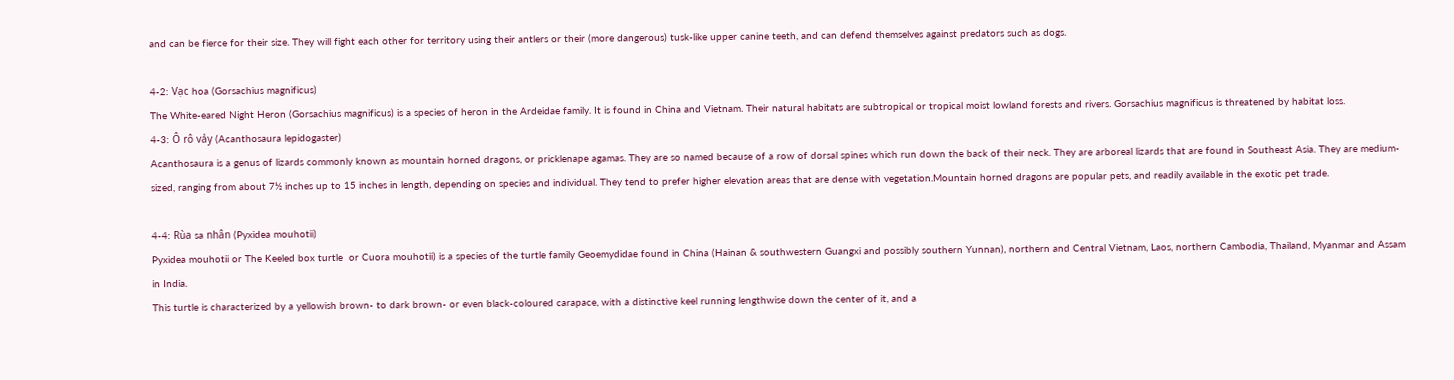and can be fierce for their size. They will fight each other for territory using their antlers or their (more dangerous) tusk-like upper canine teeth, and can defend themselves against predators such as dogs.

4-2: Vạc hoa (Gorsachius magnificus)
The White-eared Night Heron (Gorsachius magnificus) is a species of heron in the Ardeidae family. It is found in China and Vietnam. Their natural habitats are subtropical or tropical moist lowland forests and rivers. Gorsachius magnificus is threatened by habitat loss.
4-3: Ô rô vảy (Acanthosaura lepidogaster)
Acanthosaura is a genus of lizards commonly known as mountain horned dragons, or pricklenape agamas. They are so named because of a row of dorsal spines which run down the back of their neck. They are arboreal lizards that are found in Southeast Asia. They are medium-sized, ranging from about 7½ inches up to 15 inches in length, depending on species and individual. They tend to prefer higher elevation areas that are dense with vegetation.Mountain horned dragons are popular pets, and readily available in the exotic pet trade.

4-4: Rùa sa nhân (Pyxidea mouhotii)
Pyxidea mouhotii or The Keeled box turtle  or Cuora mouhotii) is a species of the turtle family Geoemydidae found in China (Hainan & southwestern Guangxi and possibly southern Yunnan), northern and Central Vietnam, Laos, northern Cambodia, Thailand, Myanmar and Assam in India.
This turtle is characterized by a yellowish brown- to dark brown- or even black-coloured carapace, with a distinctive keel running lengthwise down the center of it, and a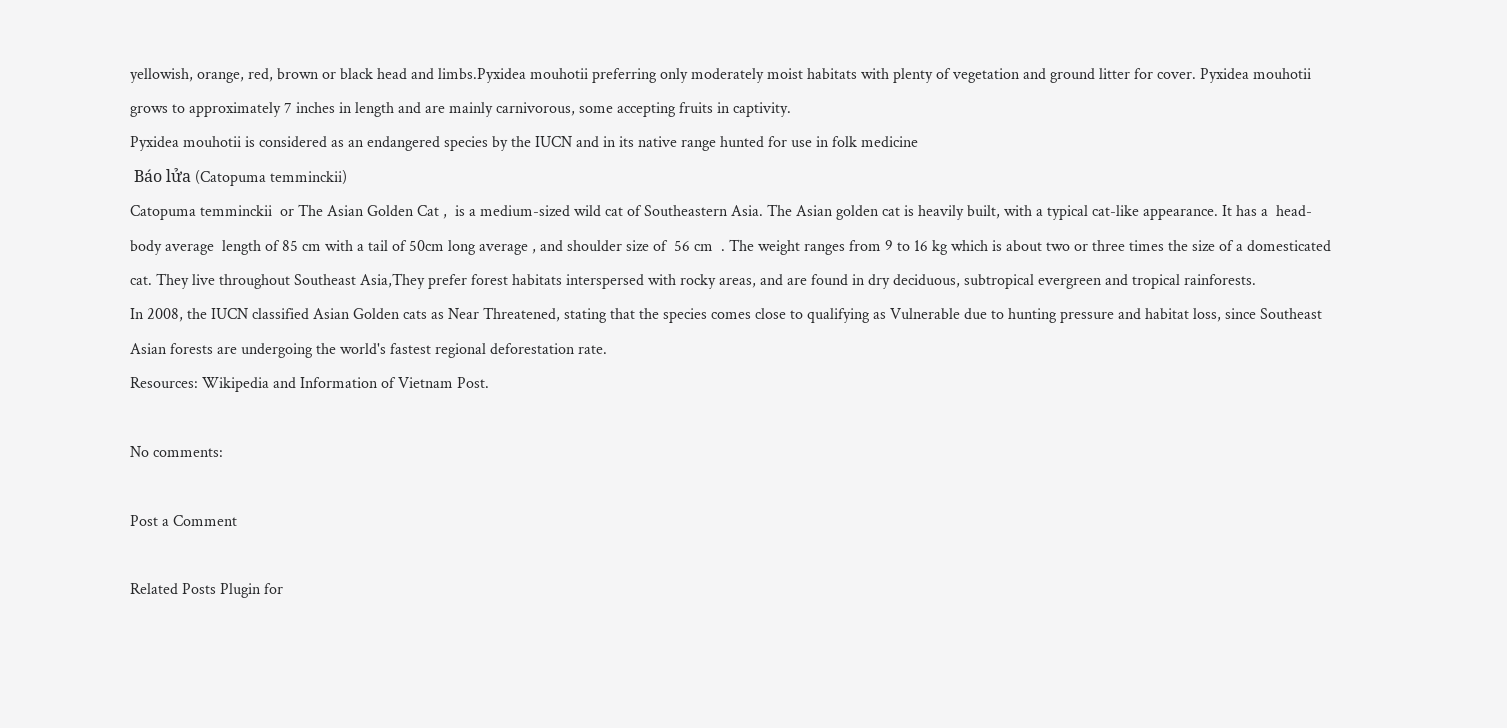yellowish, orange, red, brown or black head and limbs.Pyxidea mouhotii preferring only moderately moist habitats with plenty of vegetation and ground litter for cover. Pyxidea mouhotii grows to approximately 7 inches in length and are mainly carnivorous, some accepting fruits in captivity.
Pyxidea mouhotii is considered as an endangered species by the IUCN and in its native range hunted for use in folk medicine
 Báo lửa (Catopuma temminckii)
Catopuma temminckii  or The Asian Golden Cat ,  is a medium-sized wild cat of Southeastern Asia. The Asian golden cat is heavily built, with a typical cat-like appearance. It has a  head-body average  length of 85 cm with a tail of 50cm long average , and shoulder size of  56 cm  . The weight ranges from 9 to 16 kg which is about two or three times the size of a domesticated cat. They live throughout Southeast Asia,They prefer forest habitats interspersed with rocky areas, and are found in dry deciduous, subtropical evergreen and tropical rainforests.
In 2008, the IUCN classified Asian Golden cats as Near Threatened, stating that the species comes close to qualifying as Vulnerable due to hunting pressure and habitat loss, since Southeast Asian forests are undergoing the world's fastest regional deforestation rate.
Resources: Wikipedia and Information of Vietnam Post.

No comments:

Post a Comment

Related Posts Plugin for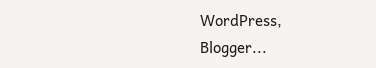WordPress, Blogger...